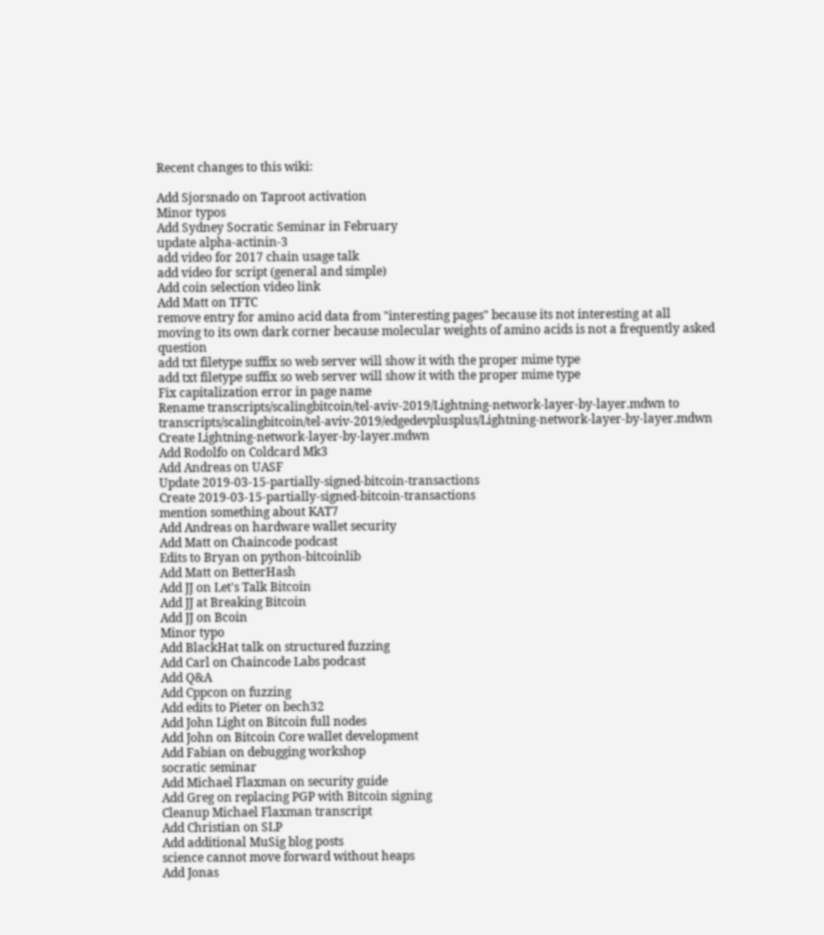Recent changes to this wiki:

Add Sjorsnado on Taproot activation
Minor typos
Add Sydney Socratic Seminar in February
update alpha-actinin-3
add video for 2017 chain usage talk
add video for script (general and simple)
Add coin selection video link
Add Matt on TFTC
remove entry for amino acid data from "interesting pages" because its not interesting at all
moving to its own dark corner because molecular weights of amino acids is not a frequently asked question
add txt filetype suffix so web server will show it with the proper mime type
add txt filetype suffix so web server will show it with the proper mime type
Fix capitalization error in page name
Rename transcripts/scalingbitcoin/tel-aviv-2019/Lightning-network-layer-by-layer.mdwn to transcripts/scalingbitcoin/tel-aviv-2019/edgedevplusplus/Lightning-network-layer-by-layer.mdwn
Create Lightning-network-layer-by-layer.mdwn
Add Rodolfo on Coldcard Mk3
Add Andreas on UASF
Update 2019-03-15-partially-signed-bitcoin-transactions
Create 2019-03-15-partially-signed-bitcoin-transactions
mention something about KAT7
Add Andreas on hardware wallet security
Add Matt on Chaincode podcast
Edits to Bryan on python-bitcoinlib
Add Matt on BetterHash
Add JJ on Let's Talk Bitcoin
Add JJ at Breaking Bitcoin
Add JJ on Bcoin
Minor typo
Add BlackHat talk on structured fuzzing
Add Carl on Chaincode Labs podcast
Add Q&A
Add Cppcon on fuzzing
Add edits to Pieter on bech32
Add John Light on Bitcoin full nodes
Add John on Bitcoin Core wallet development
Add Fabian on debugging workshop
socratic seminar
Add Michael Flaxman on security guide
Add Greg on replacing PGP with Bitcoin signing
Cleanup Michael Flaxman transcript
Add Christian on SLP
Add additional MuSig blog posts
science cannot move forward without heaps
Add Jonas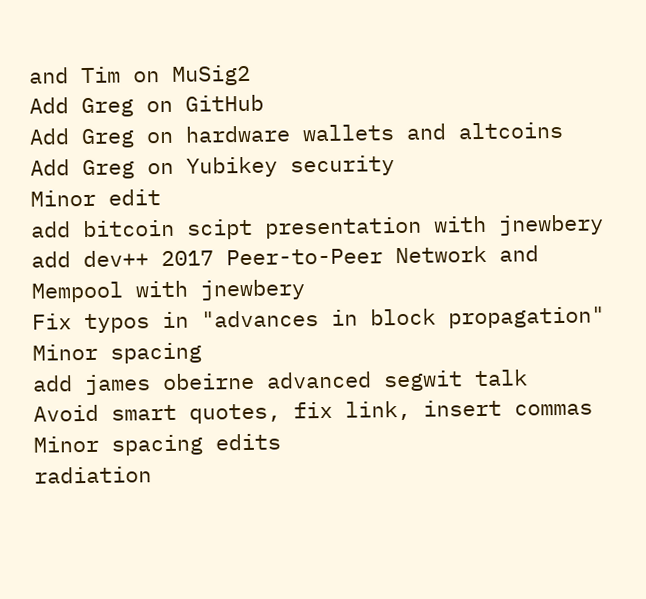and Tim on MuSig2
Add Greg on GitHub
Add Greg on hardware wallets and altcoins
Add Greg on Yubikey security
Minor edit
add bitcoin scipt presentation with jnewbery
add dev++ 2017 Peer-to-Peer Network and Mempool with jnewbery
Fix typos in "advances in block propagation"
Minor spacing
add james obeirne advanced segwit talk
Avoid smart quotes, fix link, insert commas
Minor spacing edits
radiation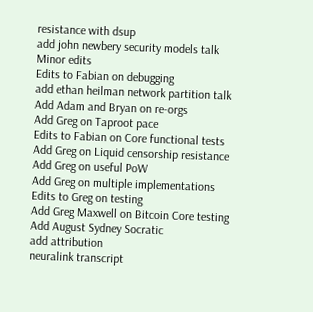resistance with dsup
add john newbery security models talk
Minor edits
Edits to Fabian on debugging
add ethan heilman network partition talk
Add Adam and Bryan on re-orgs
Add Greg on Taproot pace
Edits to Fabian on Core functional tests
Add Greg on Liquid censorship resistance
Add Greg on useful PoW
Add Greg on multiple implementations
Edits to Greg on testing
Add Greg Maxwell on Bitcoin Core testing
Add August Sydney Socratic
add attribution
neuralink transcript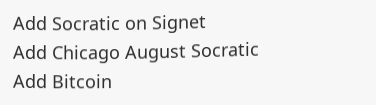Add Socratic on Signet
Add Chicago August Socratic
Add Bitcoin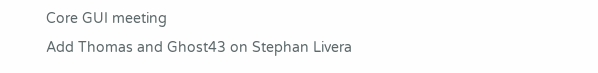Core GUI meeting
Add Thomas and Ghost43 on Stephan Livera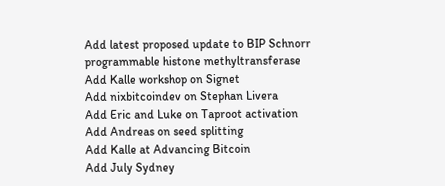Add latest proposed update to BIP Schnorr
programmable histone methyltransferase
Add Kalle workshop on Signet
Add nixbitcoindev on Stephan Livera
Add Eric and Luke on Taproot activation
Add Andreas on seed splitting
Add Kalle at Advancing Bitcoin
Add July Sydney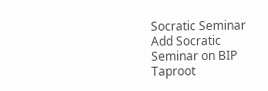Socratic Seminar
Add Socratic Seminar on BIP Taproot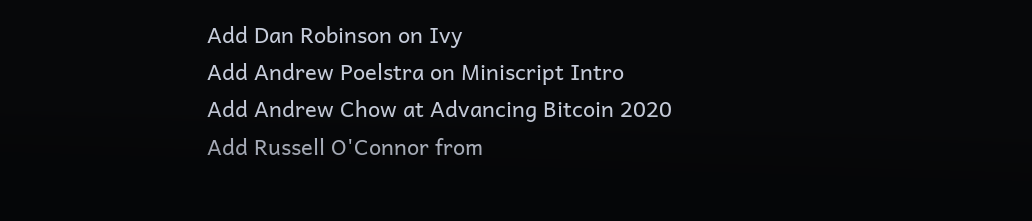Add Dan Robinson on Ivy
Add Andrew Poelstra on Miniscript Intro
Add Andrew Chow at Advancing Bitcoin 2020
Add Russell O'Connor from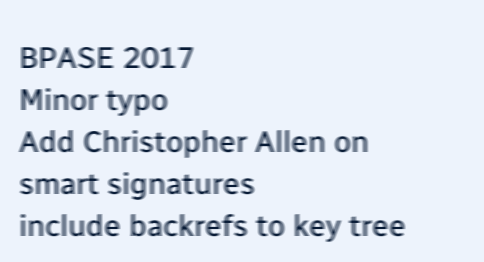BPASE 2017
Minor typo
Add Christopher Allen on smart signatures
include backrefs to key tree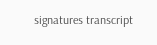signatures transcript